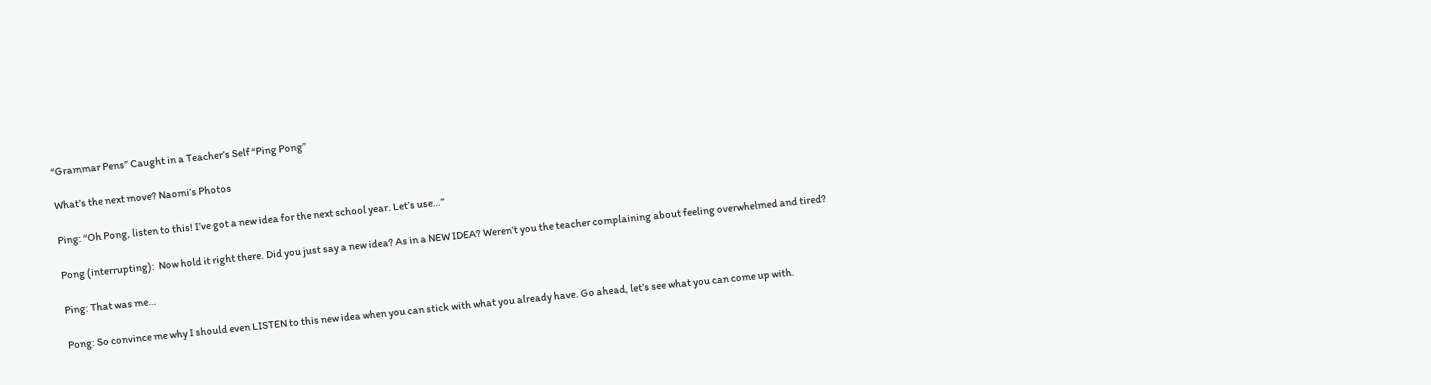“Grammar Pens” Caught in a Teacher’s Self “Ping Pong”

What’s the next move? Naomi’s Photos

Ping: “Oh Pong, listen to this! I’ve got a new idea for the next school year. Let’s use…”

Pong (interrupting):  Now hold it right there. Did you just say a new idea? As in a NEW IDEA? Weren’t you the teacher complaining about feeling overwhelmed and tired?

Ping: That was me…

Pong: So convince me why I should even LISTEN to this new idea when you can stick with what you already have. Go ahead, let’s see what you can come up with.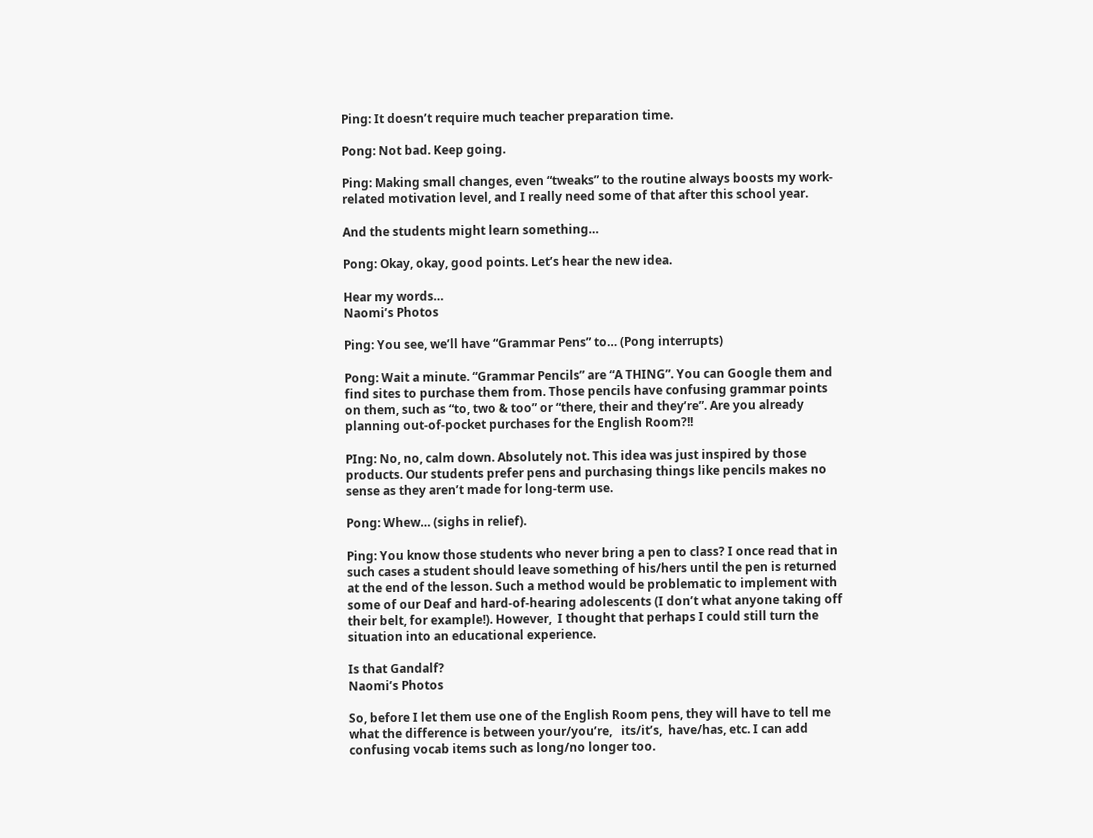Ping: It doesn’t require much teacher preparation time.

Pong: Not bad. Keep going.

Ping: Making small changes, even “tweaks” to the routine always boosts my work-related motivation level, and I really need some of that after this school year.

And the students might learn something…

Pong: Okay, okay, good points. Let’s hear the new idea.

Hear my words…
Naomi’s Photos

Ping: You see, we’ll have “Grammar Pens” to… (Pong interrupts)

Pong: Wait a minute. “Grammar Pencils” are “A THING”. You can Google them and find sites to purchase them from. Those pencils have confusing grammar points on them, such as “to, two & too” or “there, their and they’re”. Are you already planning out-of-pocket purchases for the English Room?!!

PIng: No, no, calm down. Absolutely not. This idea was just inspired by those products. Our students prefer pens and purchasing things like pencils makes no sense as they aren’t made for long-term use.

Pong: Whew… (sighs in relief).

Ping: You know those students who never bring a pen to class? I once read that in such cases a student should leave something of his/hers until the pen is returned at the end of the lesson. Such a method would be problematic to implement with some of our Deaf and hard-of-hearing adolescents (I don’t what anyone taking off their belt, for example!). However,  I thought that perhaps I could still turn the situation into an educational experience.

Is that Gandalf?
Naomi’s Photos

So, before I let them use one of the English Room pens, they will have to tell me what the difference is between your/you’re,   its/it’s,  have/has, etc. I can add confusing vocab items such as long/no longer too.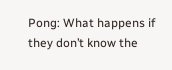Pong: What happens if they don’t know the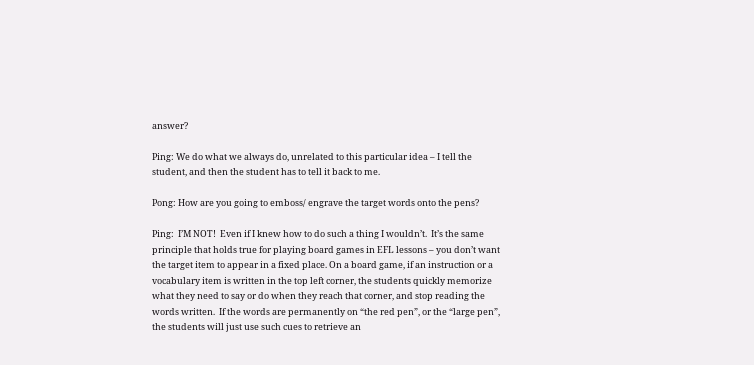answer?

Ping: We do what we always do, unrelated to this particular idea – I tell the student, and then the student has to tell it back to me.

Pong: How are you going to emboss/ engrave the target words onto the pens?

Ping:  I’M NOT!  Even if I knew how to do such a thing I wouldn’t.  It’s the same principle that holds true for playing board games in EFL lessons – you don’t want the target item to appear in a fixed place. On a board game, if an instruction or a vocabulary item is written in the top left corner, the students quickly memorize what they need to say or do when they reach that corner, and stop reading the words written.  If the words are permanently on “the red pen”, or the “large pen”, the students will just use such cues to retrieve an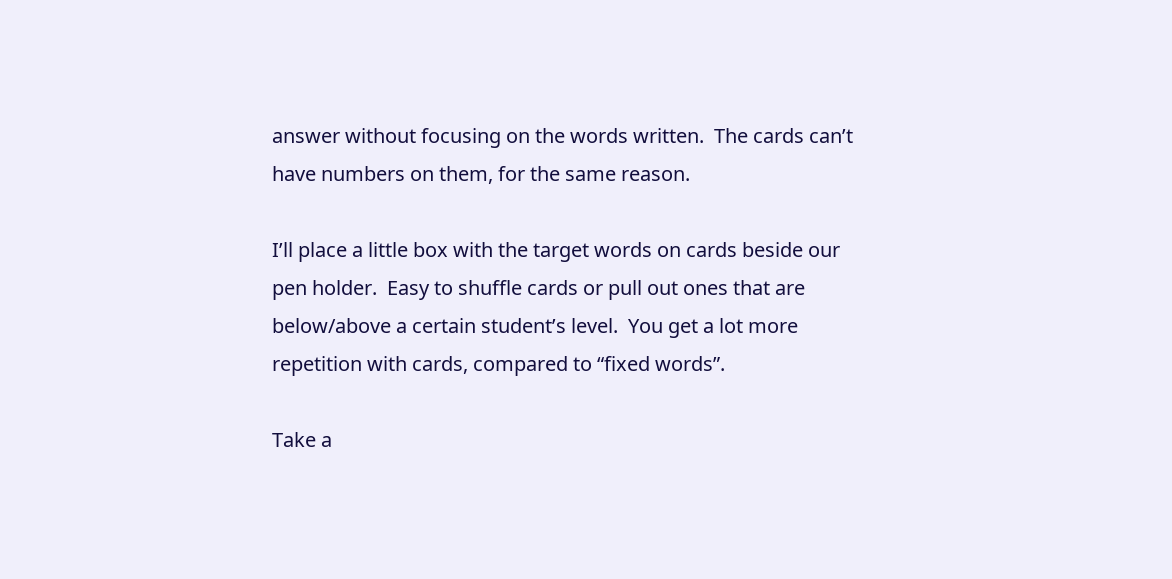answer without focusing on the words written.  The cards can’t have numbers on them, for the same reason.

I’ll place a little box with the target words on cards beside our pen holder.  Easy to shuffle cards or pull out ones that are below/above a certain student’s level.  You get a lot more repetition with cards, compared to “fixed words”.

Take a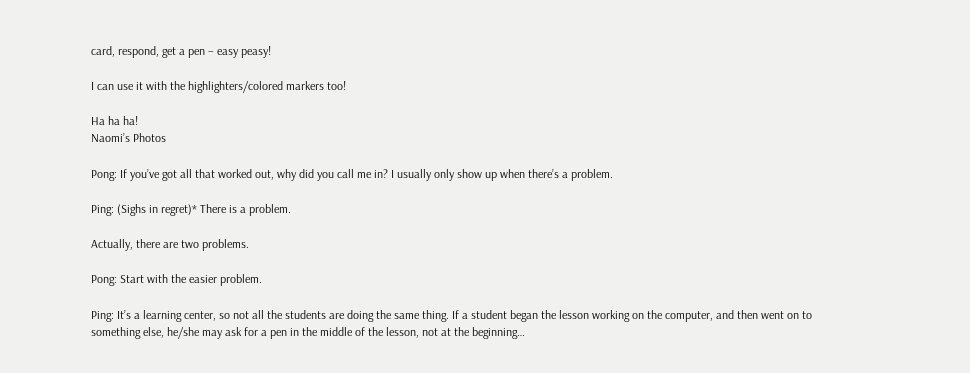card, respond, get a pen – easy peasy!

I can use it with the highlighters/colored markers too!

Ha ha ha!
Naomi’s Photos

Pong: If you’ve got all that worked out, why did you call me in? I usually only show up when there’s a problem.

Ping: (Sighs in regret)* There is a problem.

Actually, there are two problems.

Pong: Start with the easier problem.

Ping: It’s a learning center, so not all the students are doing the same thing. If a student began the lesson working on the computer, and then went on to something else, he/she may ask for a pen in the middle of the lesson, not at the beginning…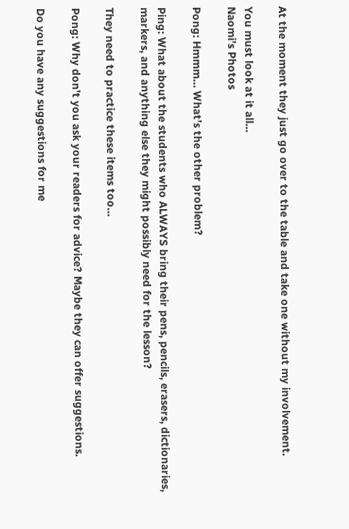At the moment they just go over to the table and take one without my involvement.

You must look at it all…
Naomi’s Photos

Pong: Hmmm… What’s the other problem?

Ping: What about the students who ALWAYS bring their pens, pencils, erasers, dictionaries, markers, and anything else they might possibly need for the lesson?

They need to practice these items too…

Pong: Why don’t you ask your readers for advice? Maybe they can offer suggestions.

Do you have any suggestions for me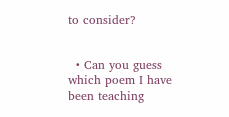to consider?


  • Can you guess which poem I have been teaching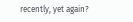recently, yet again?